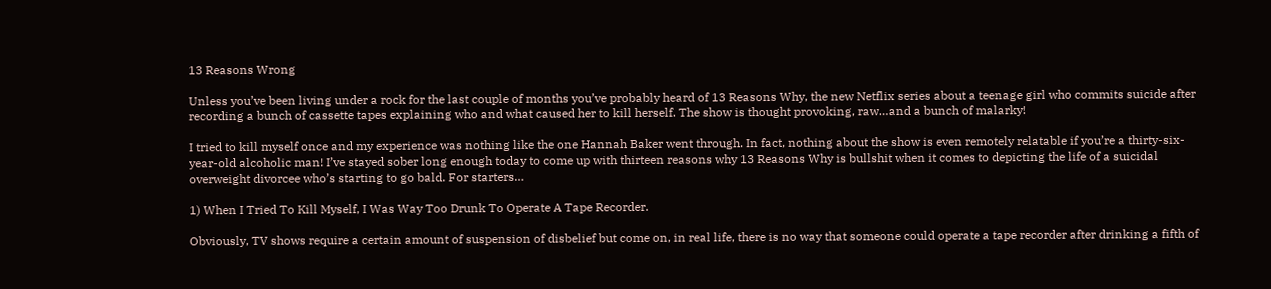13 Reasons Wrong

Unless you’ve been living under a rock for the last couple of months you’ve probably heard of 13 Reasons Why, the new Netflix series about a teenage girl who commits suicide after recording a bunch of cassette tapes explaining who and what caused her to kill herself. The show is thought provoking, raw…and a bunch of malarky!

I tried to kill myself once and my experience was nothing like the one Hannah Baker went through. In fact, nothing about the show is even remotely relatable if you’re a thirty-six-year-old alcoholic man! I’ve stayed sober long enough today to come up with thirteen reasons why 13 Reasons Why is bullshit when it comes to depicting the life of a suicidal overweight divorcee who’s starting to go bald. For starters…

1) When I Tried To Kill Myself, I Was Way Too Drunk To Operate A Tape Recorder.

Obviously, TV shows require a certain amount of suspension of disbelief but come on, in real life, there is no way that someone could operate a tape recorder after drinking a fifth of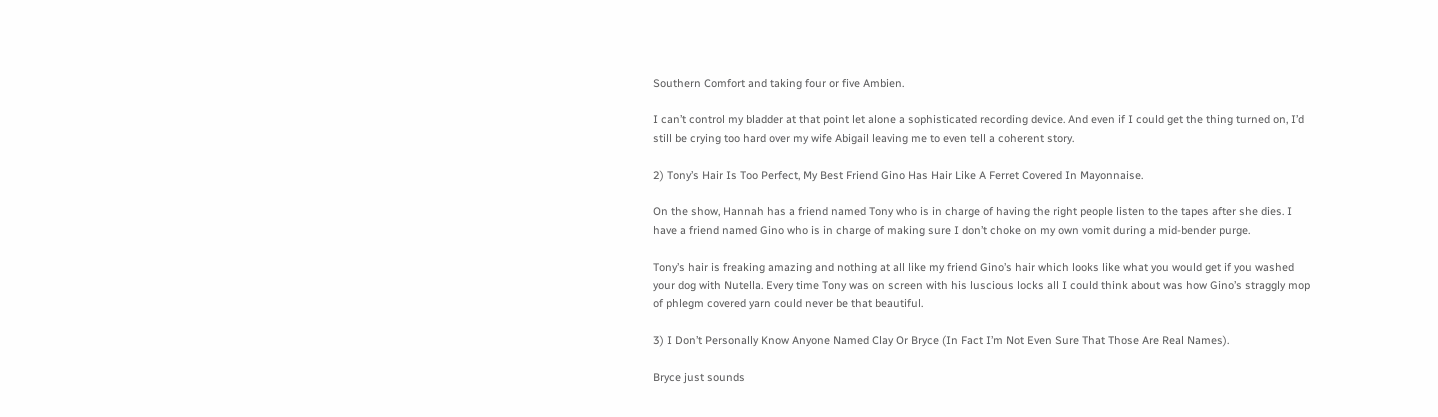Southern Comfort and taking four or five Ambien.

I can’t control my bladder at that point let alone a sophisticated recording device. And even if I could get the thing turned on, I’d still be crying too hard over my wife Abigail leaving me to even tell a coherent story.

2) Tony’s Hair Is Too Perfect, My Best Friend Gino Has Hair Like A Ferret Covered In Mayonnaise.

On the show, Hannah has a friend named Tony who is in charge of having the right people listen to the tapes after she dies. I have a friend named Gino who is in charge of making sure I don’t choke on my own vomit during a mid-bender purge.

Tony’s hair is freaking amazing and nothing at all like my friend Gino’s hair which looks like what you would get if you washed your dog with Nutella. Every time Tony was on screen with his luscious locks all I could think about was how Gino’s straggly mop of phlegm covered yarn could never be that beautiful.

3) I Don’t Personally Know Anyone Named Clay Or Bryce (In Fact I’m Not Even Sure That Those Are Real Names).

Bryce just sounds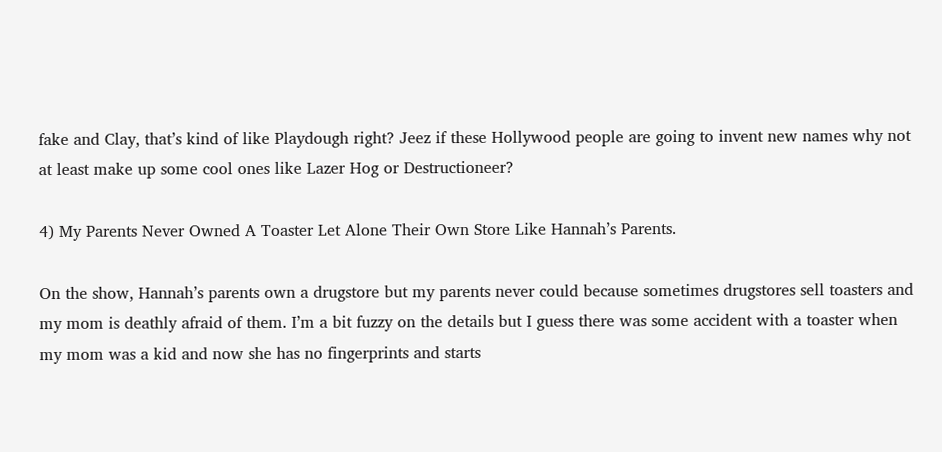fake and Clay, that’s kind of like Playdough right? Jeez if these Hollywood people are going to invent new names why not at least make up some cool ones like Lazer Hog or Destructioneer?

4) My Parents Never Owned A Toaster Let Alone Their Own Store Like Hannah’s Parents.

On the show, Hannah’s parents own a drugstore but my parents never could because sometimes drugstores sell toasters and my mom is deathly afraid of them. I’m a bit fuzzy on the details but I guess there was some accident with a toaster when my mom was a kid and now she has no fingerprints and starts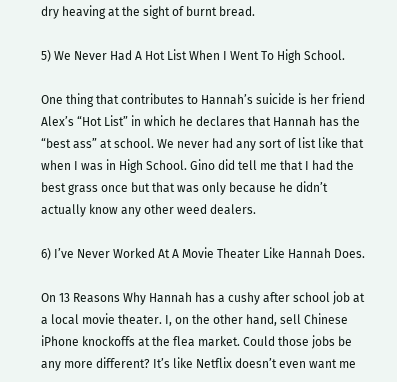dry heaving at the sight of burnt bread.

5) We Never Had A Hot List When I Went To High School.

One thing that contributes to Hannah’s suicide is her friend Alex’s “Hot List” in which he declares that Hannah has the “best ass” at school. We never had any sort of list like that when I was in High School. Gino did tell me that I had the best grass once but that was only because he didn’t actually know any other weed dealers.

6) I’ve Never Worked At A Movie Theater Like Hannah Does.

On 13 Reasons Why Hannah has a cushy after school job at a local movie theater. I, on the other hand, sell Chinese iPhone knockoffs at the flea market. Could those jobs be any more different? It’s like Netflix doesn’t even want me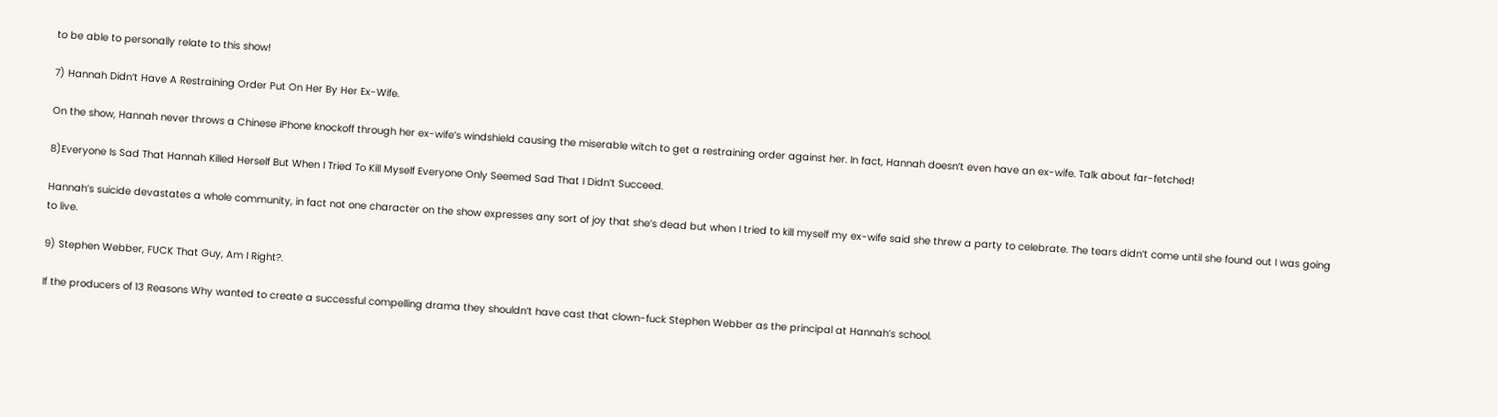to be able to personally relate to this show!

7) Hannah Didn’t Have A Restraining Order Put On Her By Her Ex-Wife.

On the show, Hannah never throws a Chinese iPhone knockoff through her ex-wife’s windshield causing the miserable witch to get a restraining order against her. In fact, Hannah doesn’t even have an ex-wife. Talk about far-fetched!

8)Everyone Is Sad That Hannah Killed Herself But When I Tried To Kill Myself Everyone Only Seemed Sad That I Didn’t Succeed.

Hannah’s suicide devastates a whole community, in fact not one character on the show expresses any sort of joy that she’s dead but when I tried to kill myself my ex-wife said she threw a party to celebrate. The tears didn’t come until she found out I was going to live.

9) Stephen Webber, FUCK That Guy, Am I Right?.

If the producers of 13 Reasons Why wanted to create a successful compelling drama they shouldn’t have cast that clown-fuck Stephen Webber as the principal at Hannah’s school.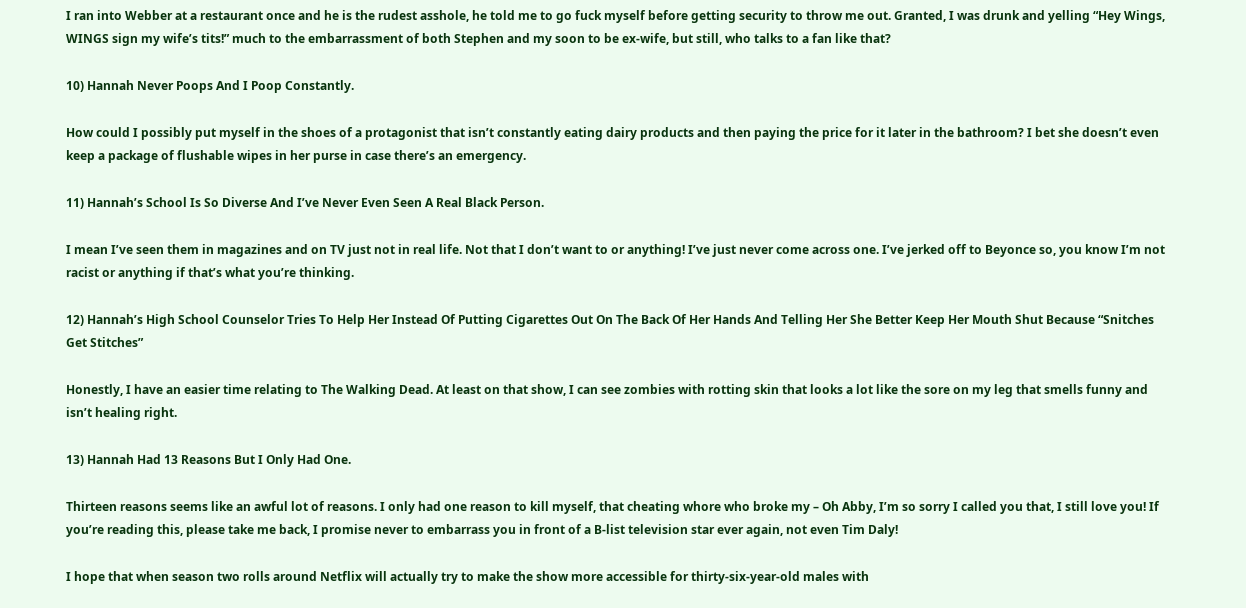I ran into Webber at a restaurant once and he is the rudest asshole, he told me to go fuck myself before getting security to throw me out. Granted, I was drunk and yelling “Hey Wings, WINGS sign my wife’s tits!” much to the embarrassment of both Stephen and my soon to be ex-wife, but still, who talks to a fan like that?

10) Hannah Never Poops And I Poop Constantly.

How could I possibly put myself in the shoes of a protagonist that isn’t constantly eating dairy products and then paying the price for it later in the bathroom? I bet she doesn’t even keep a package of flushable wipes in her purse in case there’s an emergency.

11) Hannah’s School Is So Diverse And I’ve Never Even Seen A Real Black Person.

I mean I’ve seen them in magazines and on TV just not in real life. Not that I don’t want to or anything! I’ve just never come across one. I’ve jerked off to Beyonce so, you know I’m not racist or anything if that’s what you’re thinking.

12) Hannah’s High School Counselor Tries To Help Her Instead Of Putting Cigarettes Out On The Back Of Her Hands And Telling Her She Better Keep Her Mouth Shut Because “Snitches Get Stitches”

Honestly, I have an easier time relating to The Walking Dead. At least on that show, I can see zombies with rotting skin that looks a lot like the sore on my leg that smells funny and isn’t healing right.

13) Hannah Had 13 Reasons But I Only Had One.

Thirteen reasons seems like an awful lot of reasons. I only had one reason to kill myself, that cheating whore who broke my – Oh Abby, I’m so sorry I called you that, I still love you! If you’re reading this, please take me back, I promise never to embarrass you in front of a B-list television star ever again, not even Tim Daly!

I hope that when season two rolls around Netflix will actually try to make the show more accessible for thirty-six-year-old males with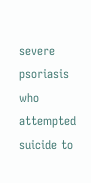severe psoriasis who attempted suicide to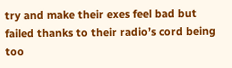try and make their exes feel bad but failed thanks to their radio’s cord being too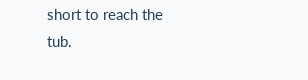short to reach the tub.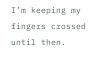I’m keeping my fingers crossed until then.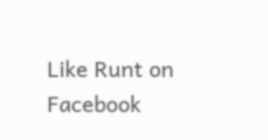Like Runt on Facebook